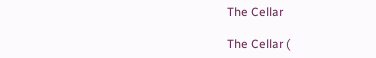The Cellar

The Cellar (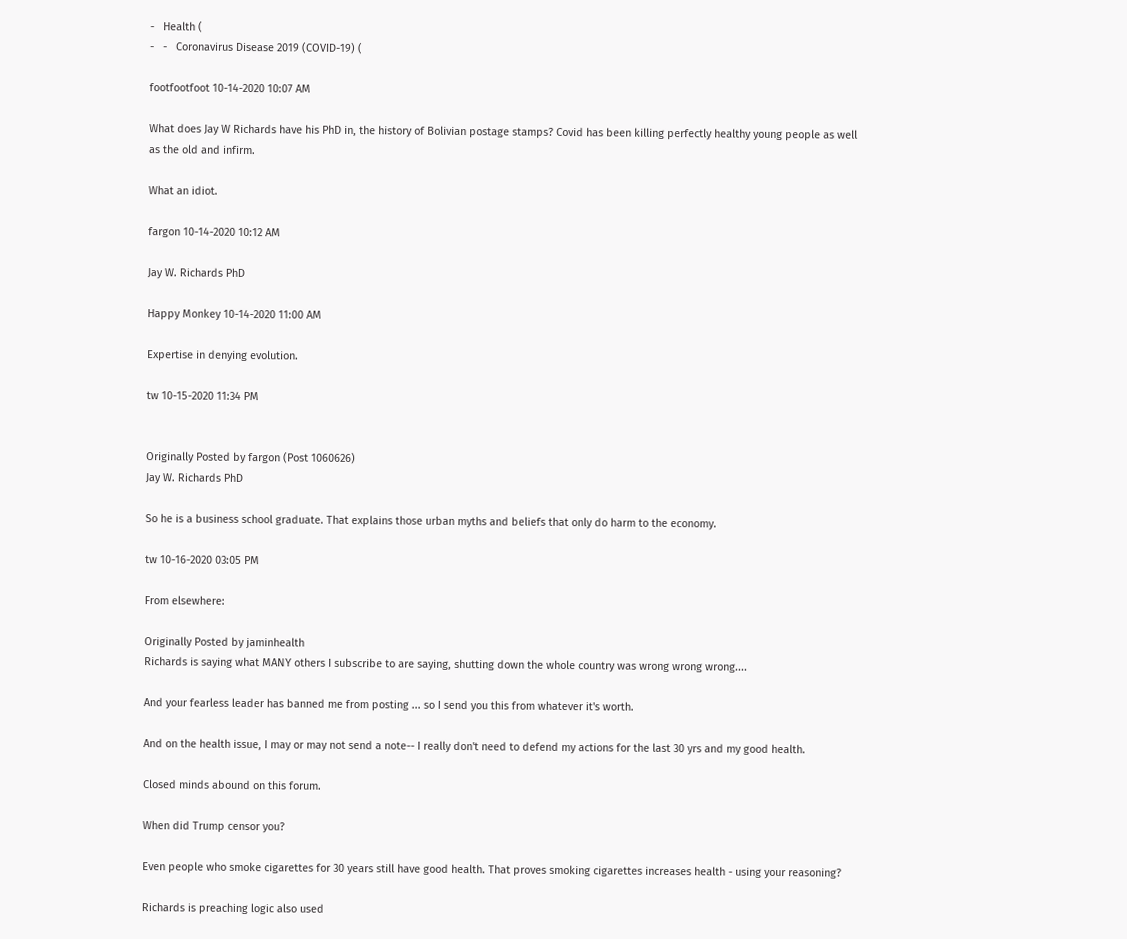-   Health (
-   -   Coronavirus Disease 2019 (COVID-19) (

footfootfoot 10-14-2020 10:07 AM

What does Jay W Richards have his PhD in, the history of Bolivian postage stamps? Covid has been killing perfectly healthy young people as well as the old and infirm.

What an idiot.

fargon 10-14-2020 10:12 AM

Jay W. Richards PhD

Happy Monkey 10-14-2020 11:00 AM

Expertise in denying evolution.

tw 10-15-2020 11:34 PM


Originally Posted by fargon (Post 1060626)
Jay W. Richards PhD

So he is a business school graduate. That explains those urban myths and beliefs that only do harm to the economy.

tw 10-16-2020 03:05 PM

From elsewhere:

Originally Posted by jaminhealth
Richards is saying what MANY others I subscribe to are saying, shutting down the whole country was wrong wrong wrong....

And your fearless leader has banned me from posting ... so I send you this from whatever it's worth.

And on the health issue, I may or may not send a note-- I really don't need to defend my actions for the last 30 yrs and my good health.

Closed minds abound on this forum.

When did Trump censor you?

Even people who smoke cigarettes for 30 years still have good health. That proves smoking cigarettes increases health - using your reasoning?

Richards is preaching logic also used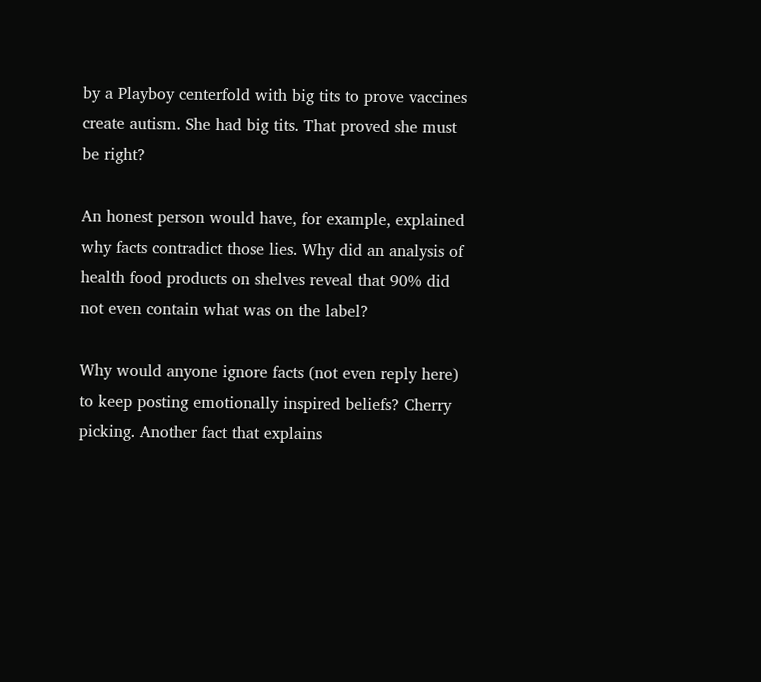by a Playboy centerfold with big tits to prove vaccines create autism. She had big tits. That proved she must be right?

An honest person would have, for example, explained why facts contradict those lies. Why did an analysis of health food products on shelves reveal that 90% did not even contain what was on the label?

Why would anyone ignore facts (not even reply here) to keep posting emotionally inspired beliefs? Cherry picking. Another fact that explains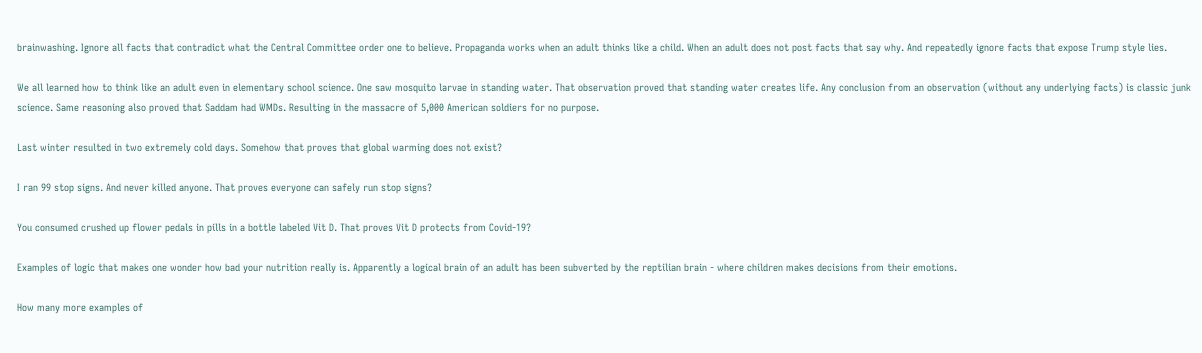brainwashing. Ignore all facts that contradict what the Central Committee order one to believe. Propaganda works when an adult thinks like a child. When an adult does not post facts that say why. And repeatedly ignore facts that expose Trump style lies.

We all learned how to think like an adult even in elementary school science. One saw mosquito larvae in standing water. That observation proved that standing water creates life. Any conclusion from an observation (without any underlying facts) is classic junk science. Same reasoning also proved that Saddam had WMDs. Resulting in the massacre of 5,000 American soldiers for no purpose.

Last winter resulted in two extremely cold days. Somehow that proves that global warming does not exist?

I ran 99 stop signs. And never killed anyone. That proves everyone can safely run stop signs?

You consumed crushed up flower pedals in pills in a bottle labeled Vit D. That proves Vit D protects from Covid-19?

Examples of logic that makes one wonder how bad your nutrition really is. Apparently a logical brain of an adult has been subverted by the reptilian brain - where children makes decisions from their emotions.

How many more examples of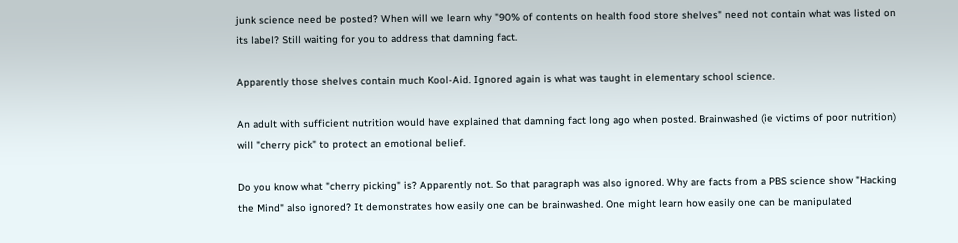junk science need be posted? When will we learn why "90% of contents on health food store shelves" need not contain what was listed on its label? Still waiting for you to address that damning fact.

Apparently those shelves contain much Kool-Aid. Ignored again is what was taught in elementary school science.

An adult with sufficient nutrition would have explained that damning fact long ago when posted. Brainwashed (ie victims of poor nutrition) will "cherry pick" to protect an emotional belief.

Do you know what "cherry picking" is? Apparently not. So that paragraph was also ignored. Why are facts from a PBS science show "Hacking the Mind" also ignored? It demonstrates how easily one can be brainwashed. One might learn how easily one can be manipulated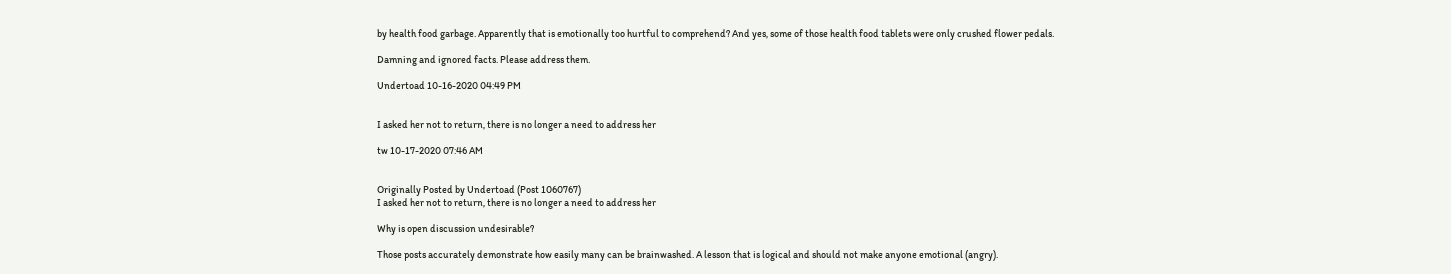by health food garbage. Apparently that is emotionally too hurtful to comprehend? And yes, some of those health food tablets were only crushed flower pedals.

Damning and ignored facts. Please address them.

Undertoad 10-16-2020 04:49 PM


I asked her not to return, there is no longer a need to address her

tw 10-17-2020 07:46 AM


Originally Posted by Undertoad (Post 1060767)
I asked her not to return, there is no longer a need to address her

Why is open discussion undesirable?

Those posts accurately demonstrate how easily many can be brainwashed. A lesson that is logical and should not make anyone emotional (angry).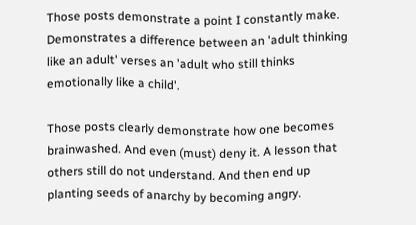Those posts demonstrate a point I constantly make. Demonstrates a difference between an 'adult thinking like an adult' verses an 'adult who still thinks emotionally like a child'.

Those posts clearly demonstrate how one becomes brainwashed. And even (must) deny it. A lesson that others still do not understand. And then end up planting seeds of anarchy by becoming angry.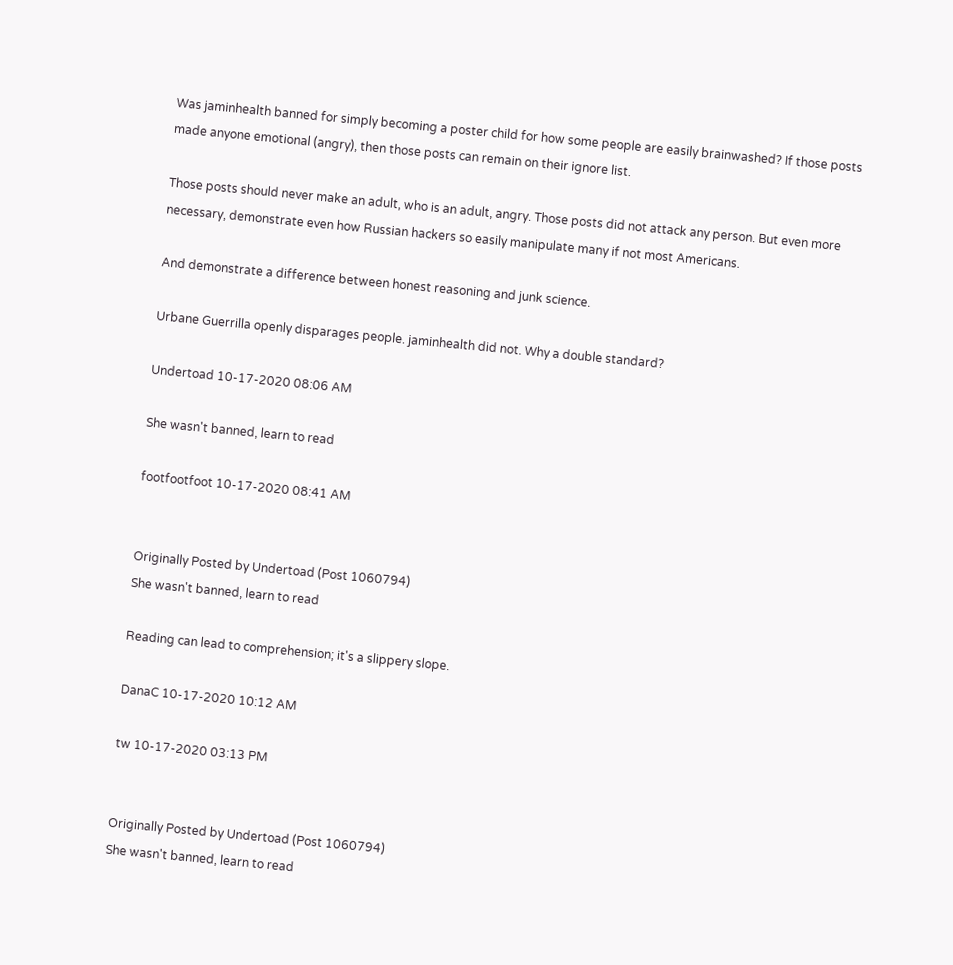Was jaminhealth banned for simply becoming a poster child for how some people are easily brainwashed? If those posts made anyone emotional (angry), then those posts can remain on their ignore list.

Those posts should never make an adult, who is an adult, angry. Those posts did not attack any person. But even more necessary, demonstrate even how Russian hackers so easily manipulate many if not most Americans.

And demonstrate a difference between honest reasoning and junk science.

Urbane Guerrilla openly disparages people. jaminhealth did not. Why a double standard?

Undertoad 10-17-2020 08:06 AM

She wasn't banned, learn to read

footfootfoot 10-17-2020 08:41 AM


Originally Posted by Undertoad (Post 1060794)
She wasn't banned, learn to read

Reading can lead to comprehension; it's a slippery slope.

DanaC 10-17-2020 10:12 AM

tw 10-17-2020 03:13 PM


Originally Posted by Undertoad (Post 1060794)
She wasn't banned, learn to read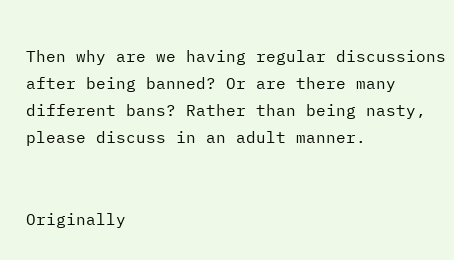Then why are we having regular discussions after being banned? Or are there many different bans? Rather than being nasty, please discuss in an adult manner.


Originally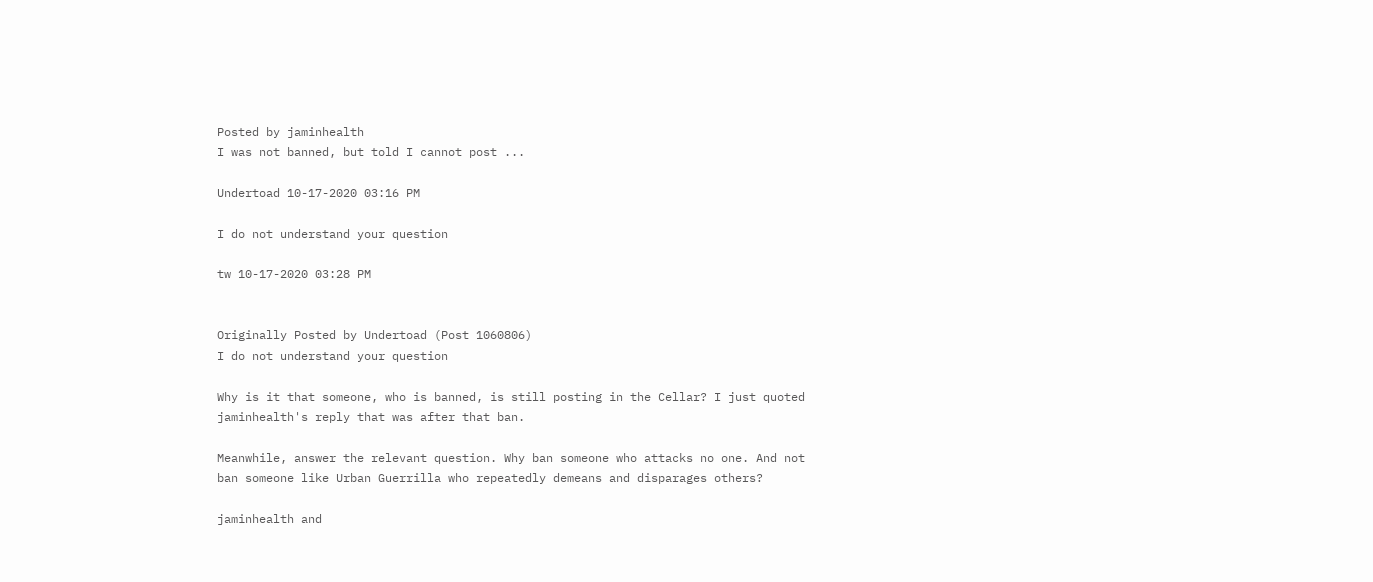Posted by jaminhealth
I was not banned, but told I cannot post ...

Undertoad 10-17-2020 03:16 PM

I do not understand your question

tw 10-17-2020 03:28 PM


Originally Posted by Undertoad (Post 1060806)
I do not understand your question

Why is it that someone, who is banned, is still posting in the Cellar? I just quoted jaminhealth's reply that was after that ban.

Meanwhile, answer the relevant question. Why ban someone who attacks no one. And not ban someone like Urban Guerrilla who repeatedly demeans and disparages others?

jaminhealth and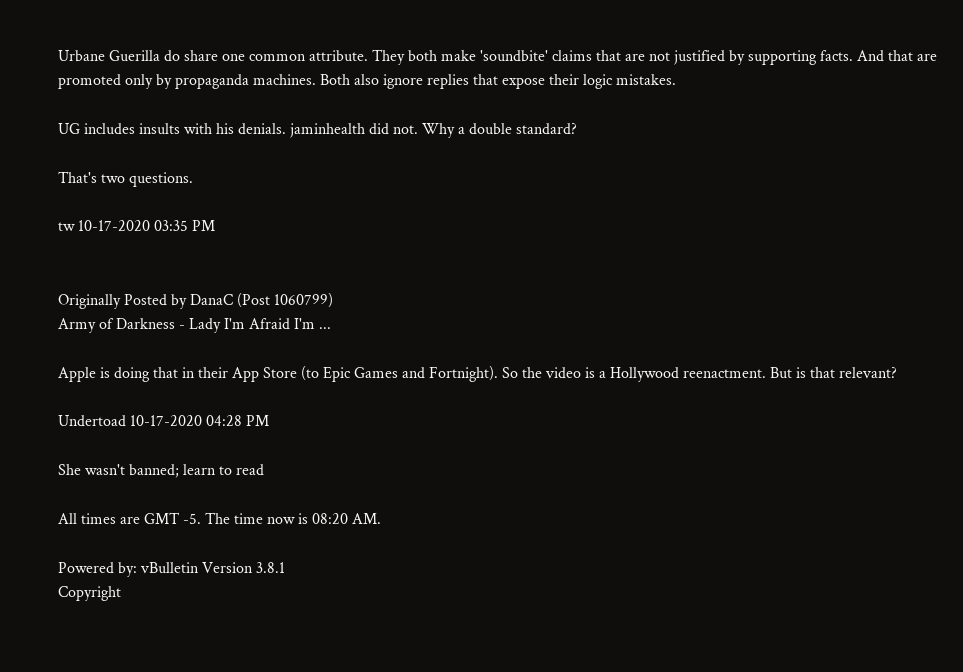Urbane Guerilla do share one common attribute. They both make 'soundbite' claims that are not justified by supporting facts. And that are promoted only by propaganda machines. Both also ignore replies that expose their logic mistakes.

UG includes insults with his denials. jaminhealth did not. Why a double standard?

That's two questions.

tw 10-17-2020 03:35 PM


Originally Posted by DanaC (Post 1060799)
Army of Darkness - Lady I'm Afraid I'm ...

Apple is doing that in their App Store (to Epic Games and Fortnight). So the video is a Hollywood reenactment. But is that relevant?

Undertoad 10-17-2020 04:28 PM

She wasn't banned; learn to read

All times are GMT -5. The time now is 08:20 AM.

Powered by: vBulletin Version 3.8.1
Copyright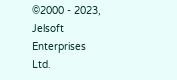©2000 - 2023, Jelsoft Enterprises Ltd.